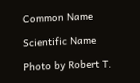Common Name

Scientific Name

Photo by Robert T.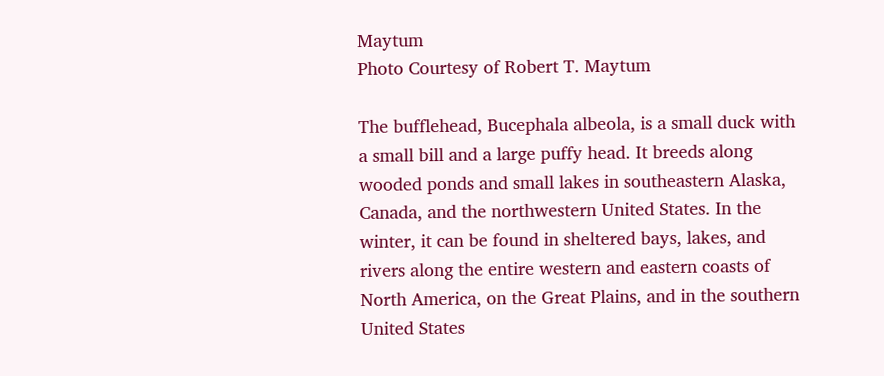Maytum
Photo Courtesy of Robert T. Maytum

The bufflehead, Bucephala albeola, is a small duck with a small bill and a large puffy head. It breeds along wooded ponds and small lakes in southeastern Alaska, Canada, and the northwestern United States. In the winter, it can be found in sheltered bays, lakes, and rivers along the entire western and eastern coasts of North America, on the Great Plains, and in the southern United States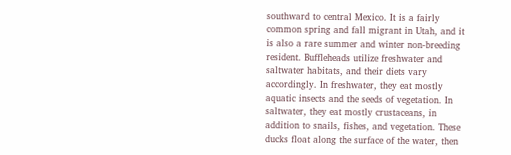southward to central Mexico. It is a fairly common spring and fall migrant in Utah, and it is also a rare summer and winter non-breeding resident. Buffleheads utilize freshwater and saltwater habitats, and their diets vary accordingly. In freshwater, they eat mostly aquatic insects and the seeds of vegetation. In saltwater, they eat mostly crustaceans, in addition to snails, fishes, and vegetation. These ducks float along the surface of the water, then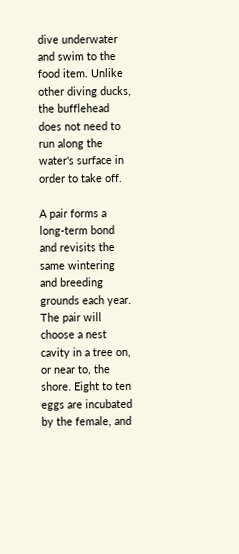dive underwater and swim to the food item. Unlike other diving ducks, the bufflehead does not need to run along the water's surface in order to take off.

A pair forms a long-term bond and revisits the same wintering and breeding grounds each year. The pair will choose a nest cavity in a tree on, or near to, the shore. Eight to ten eggs are incubated by the female, and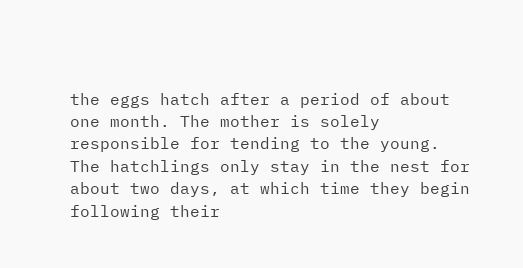the eggs hatch after a period of about one month. The mother is solely responsible for tending to the young. The hatchlings only stay in the nest for about two days, at which time they begin following their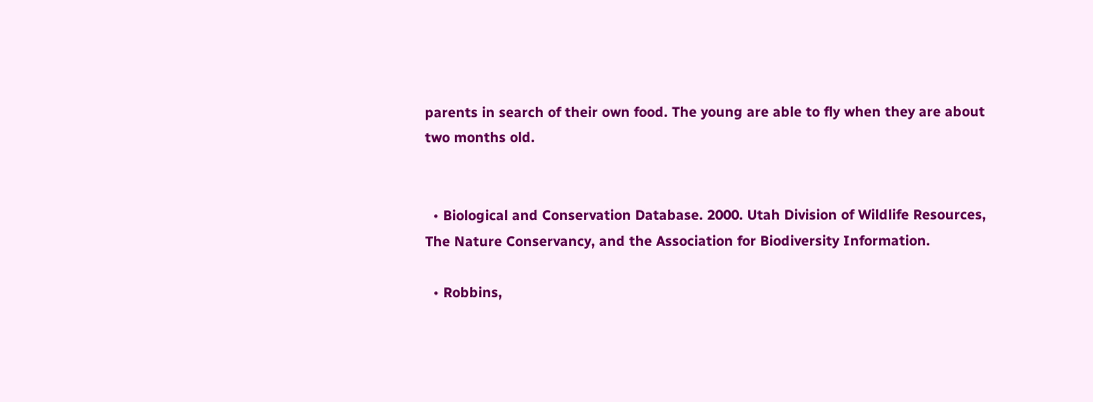parents in search of their own food. The young are able to fly when they are about two months old.


  • Biological and Conservation Database. 2000. Utah Division of Wildlife Resources, The Nature Conservancy, and the Association for Biodiversity Information.

  • Robbins,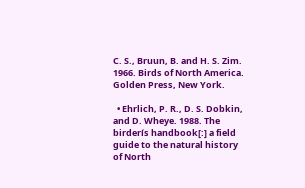C. S., Bruun, B. and H. S. Zim. 1966. Birds of North America. Golden Press, New York.

  • Ehrlich, P. R., D. S. Dobkin, and D. Wheye. 1988. The birderís handbook[:] a field guide to the natural history of North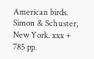American birds. Simon & Schuster, New York. xxx + 785 pp.